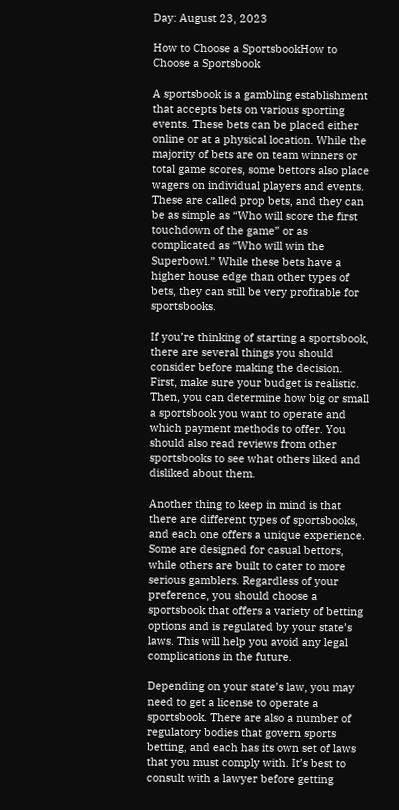Day: August 23, 2023

How to Choose a SportsbookHow to Choose a Sportsbook

A sportsbook is a gambling establishment that accepts bets on various sporting events. These bets can be placed either online or at a physical location. While the majority of bets are on team winners or total game scores, some bettors also place wagers on individual players and events. These are called prop bets, and they can be as simple as “Who will score the first touchdown of the game” or as complicated as “Who will win the Superbowl.” While these bets have a higher house edge than other types of bets, they can still be very profitable for sportsbooks.

If you’re thinking of starting a sportsbook, there are several things you should consider before making the decision. First, make sure your budget is realistic. Then, you can determine how big or small a sportsbook you want to operate and which payment methods to offer. You should also read reviews from other sportsbooks to see what others liked and disliked about them.

Another thing to keep in mind is that there are different types of sportsbooks, and each one offers a unique experience. Some are designed for casual bettors, while others are built to cater to more serious gamblers. Regardless of your preference, you should choose a sportsbook that offers a variety of betting options and is regulated by your state’s laws. This will help you avoid any legal complications in the future.

Depending on your state’s law, you may need to get a license to operate a sportsbook. There are also a number of regulatory bodies that govern sports betting, and each has its own set of laws that you must comply with. It’s best to consult with a lawyer before getting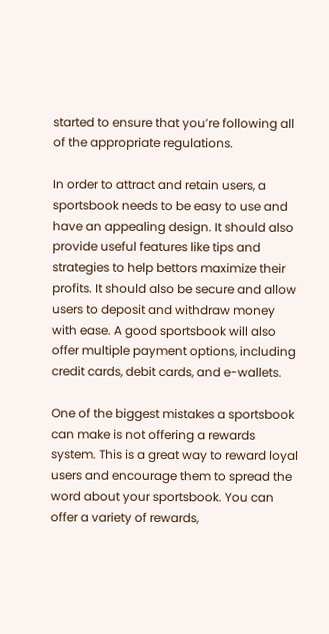started to ensure that you’re following all of the appropriate regulations.

In order to attract and retain users, a sportsbook needs to be easy to use and have an appealing design. It should also provide useful features like tips and strategies to help bettors maximize their profits. It should also be secure and allow users to deposit and withdraw money with ease. A good sportsbook will also offer multiple payment options, including credit cards, debit cards, and e-wallets.

One of the biggest mistakes a sportsbook can make is not offering a rewards system. This is a great way to reward loyal users and encourage them to spread the word about your sportsbook. You can offer a variety of rewards,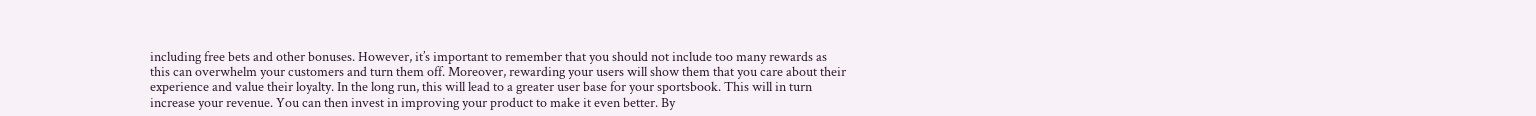including free bets and other bonuses. However, it’s important to remember that you should not include too many rewards as this can overwhelm your customers and turn them off. Moreover, rewarding your users will show them that you care about their experience and value their loyalty. In the long run, this will lead to a greater user base for your sportsbook. This will in turn increase your revenue. You can then invest in improving your product to make it even better. By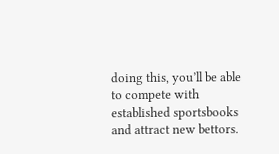doing this, you’ll be able to compete with established sportsbooks and attract new bettors.